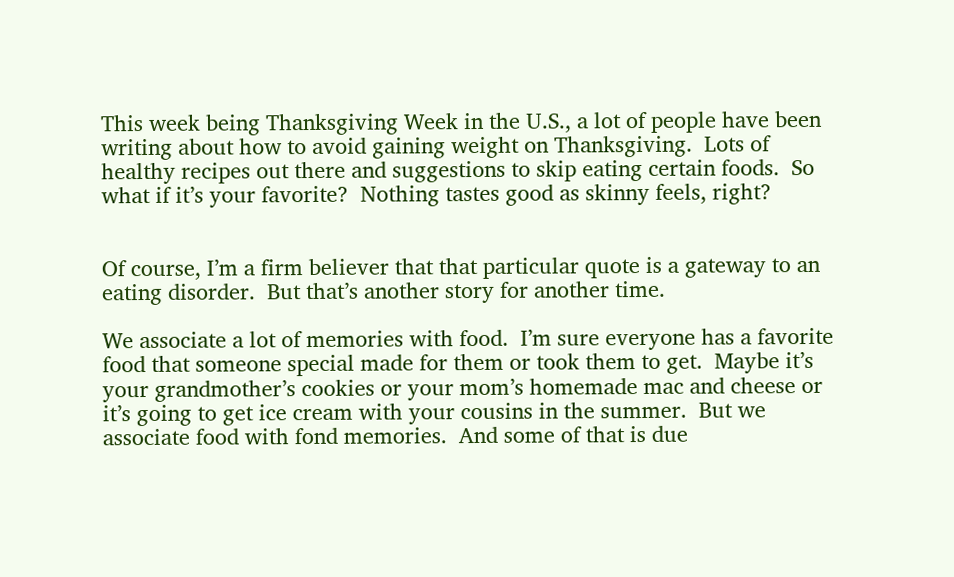This week being Thanksgiving Week in the U.S., a lot of people have been writing about how to avoid gaining weight on Thanksgiving.  Lots of healthy recipes out there and suggestions to skip eating certain foods.  So what if it’s your favorite?  Nothing tastes good as skinny feels, right?


Of course, I’m a firm believer that that particular quote is a gateway to an eating disorder.  But that’s another story for another time.

We associate a lot of memories with food.  I’m sure everyone has a favorite food that someone special made for them or took them to get.  Maybe it’s your grandmother’s cookies or your mom’s homemade mac and cheese or it’s going to get ice cream with your cousins in the summer.  But we associate food with fond memories.  And some of that is due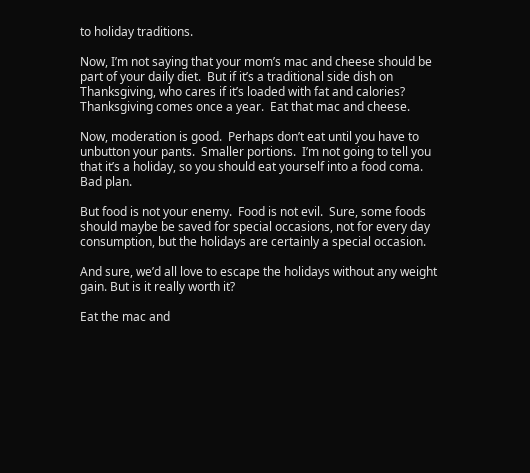to holiday traditions.

Now, I’m not saying that your mom’s mac and cheese should be part of your daily diet.  But if it’s a traditional side dish on Thanksgiving, who cares if it’s loaded with fat and calories?  Thanksgiving comes once a year.  Eat that mac and cheese.

Now, moderation is good.  Perhaps don’t eat until you have to unbutton your pants.  Smaller portions.  I’m not going to tell you that it’s a holiday, so you should eat yourself into a food coma.  Bad plan.

But food is not your enemy.  Food is not evil.  Sure, some foods should maybe be saved for special occasions, not for every day consumption, but the holidays are certainly a special occasion.

And sure, we’d all love to escape the holidays without any weight gain. But is it really worth it?

Eat the mac and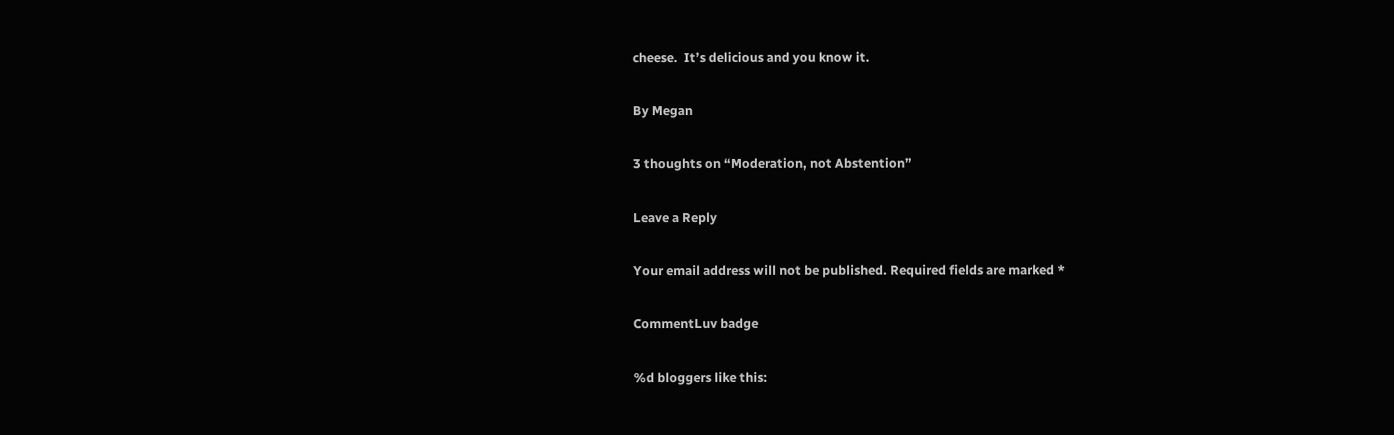cheese.  It’s delicious and you know it.

By Megan

3 thoughts on “Moderation, not Abstention”

Leave a Reply

Your email address will not be published. Required fields are marked *

CommentLuv badge

%d bloggers like this: